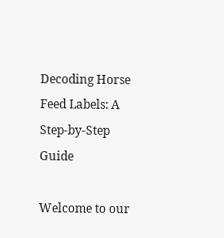Decoding Horse Feed Labels: A Step-by-Step Guide

Welcome to our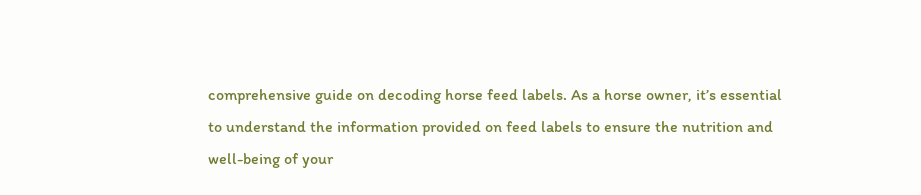comprehensive guide on decoding horse feed labels. As a horse owner, it’s essential to understand the information provided on feed labels to ensure the nutrition and well-being of your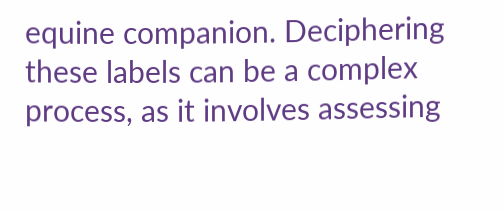equine companion. Deciphering these labels can be a complex process, as it involves assessing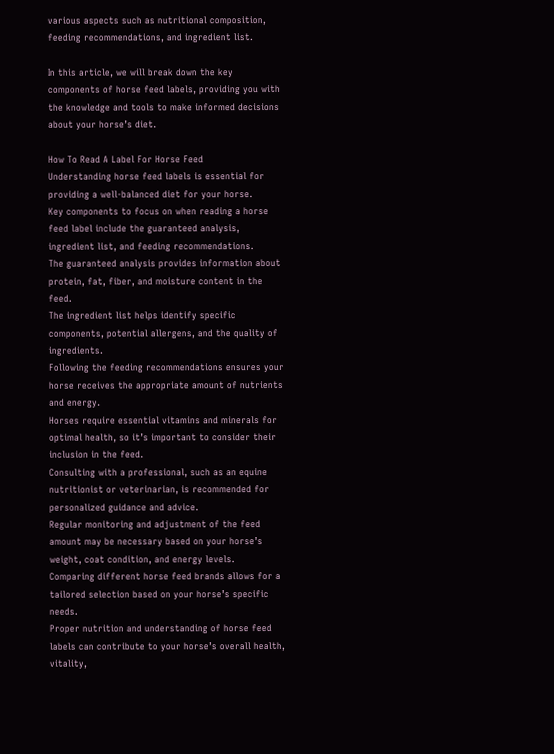various aspects such as nutritional composition, feeding recommendations, and ingredient list.

In this article, we will break down the key components of horse feed labels, providing you with the knowledge and tools to make informed decisions about your horse’s diet.

How To Read A Label For Horse Feed
Understanding horse feed labels is essential for providing a well-balanced diet for your horse.
Key components to focus on when reading a horse feed label include the guaranteed analysis, ingredient list, and feeding recommendations.
The guaranteed analysis provides information about protein, fat, fiber, and moisture content in the feed.
The ingredient list helps identify specific components, potential allergens, and the quality of ingredients.
Following the feeding recommendations ensures your horse receives the appropriate amount of nutrients and energy.
Horses require essential vitamins and minerals for optimal health, so it’s important to consider their inclusion in the feed.
Consulting with a professional, such as an equine nutritionist or veterinarian, is recommended for personalized guidance and advice.
Regular monitoring and adjustment of the feed amount may be necessary based on your horse’s weight, coat condition, and energy levels.
Comparing different horse feed brands allows for a tailored selection based on your horse’s specific needs.
Proper nutrition and understanding of horse feed labels can contribute to your horse’s overall health, vitality,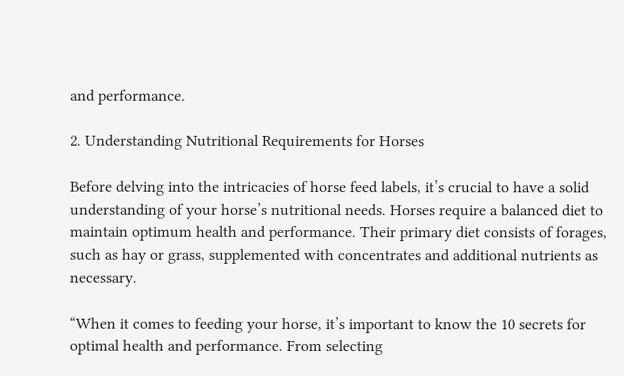and performance.

2. Understanding Nutritional Requirements for Horses

Before delving into the intricacies of horse feed labels, it’s crucial to have a solid understanding of your horse’s nutritional needs. Horses require a balanced diet to maintain optimum health and performance. Their primary diet consists of forages, such as hay or grass, supplemented with concentrates and additional nutrients as necessary.

“When it comes to feeding your horse, it’s important to know the 10 secrets for optimal health and performance. From selecting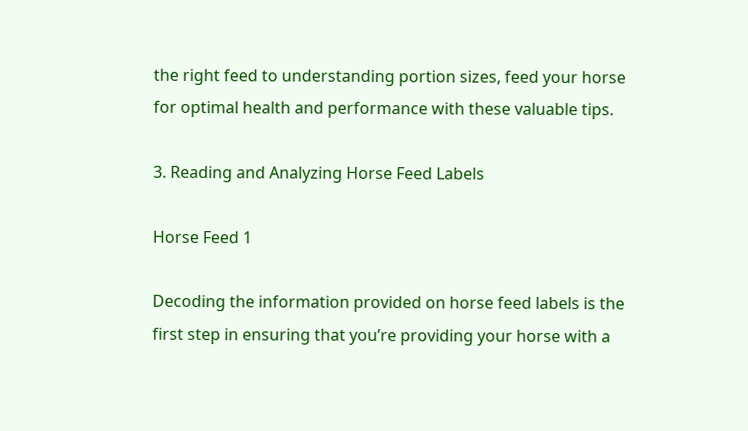the right feed to understanding portion sizes, feed your horse for optimal health and performance with these valuable tips.

3. Reading and Analyzing Horse Feed Labels

Horse Feed 1

Decoding the information provided on horse feed labels is the first step in ensuring that you’re providing your horse with a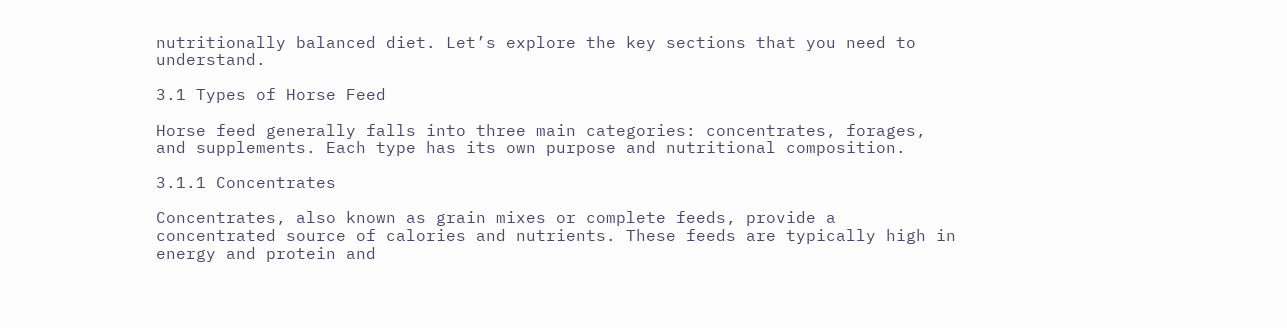nutritionally balanced diet. Let’s explore the key sections that you need to understand.

3.1 Types of Horse Feed

Horse feed generally falls into three main categories: concentrates, forages, and supplements. Each type has its own purpose and nutritional composition.

3.1.1 Concentrates

Concentrates, also known as grain mixes or complete feeds, provide a concentrated source of calories and nutrients. These feeds are typically high in energy and protein and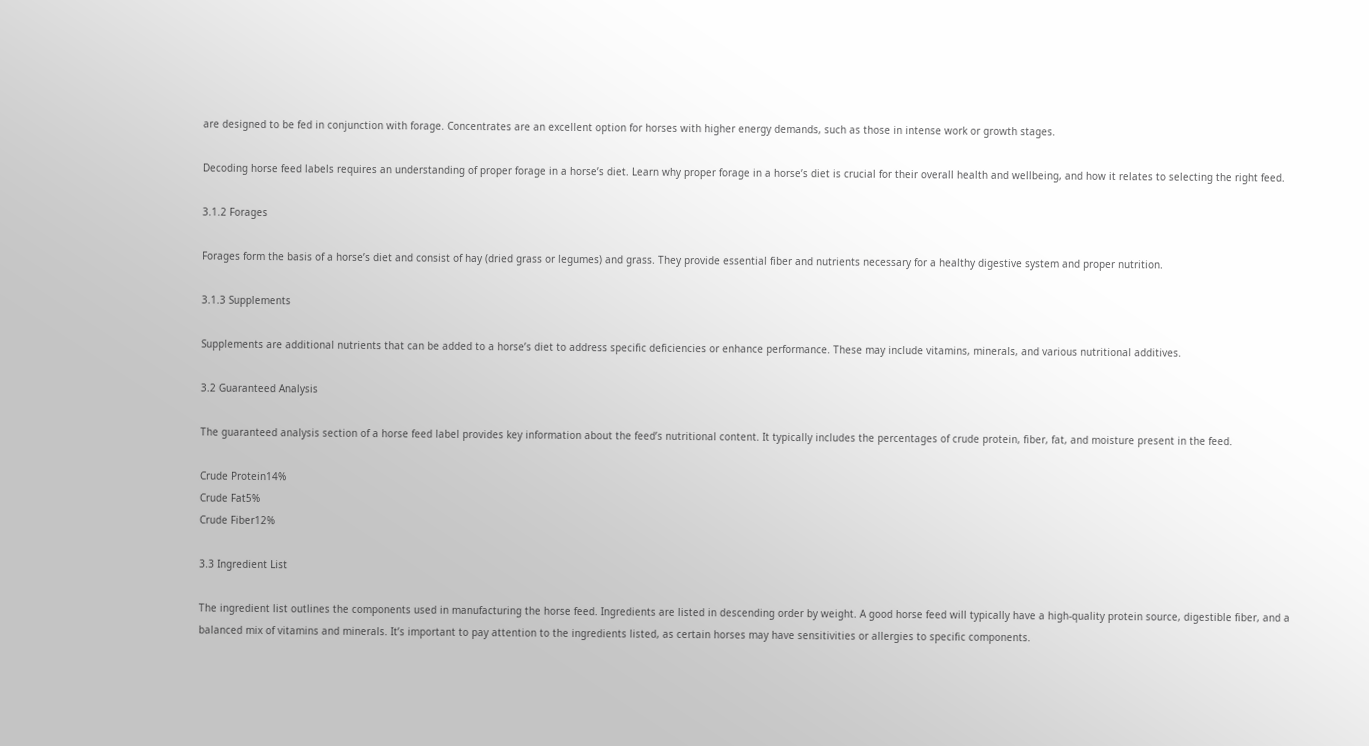are designed to be fed in conjunction with forage. Concentrates are an excellent option for horses with higher energy demands, such as those in intense work or growth stages.

Decoding horse feed labels requires an understanding of proper forage in a horse’s diet. Learn why proper forage in a horse’s diet is crucial for their overall health and wellbeing, and how it relates to selecting the right feed.

3.1.2 Forages

Forages form the basis of a horse’s diet and consist of hay (dried grass or legumes) and grass. They provide essential fiber and nutrients necessary for a healthy digestive system and proper nutrition.

3.1.3 Supplements

Supplements are additional nutrients that can be added to a horse’s diet to address specific deficiencies or enhance performance. These may include vitamins, minerals, and various nutritional additives.

3.2 Guaranteed Analysis

The guaranteed analysis section of a horse feed label provides key information about the feed’s nutritional content. It typically includes the percentages of crude protein, fiber, fat, and moisture present in the feed.

Crude Protein14%
Crude Fat5%
Crude Fiber12%

3.3 Ingredient List

The ingredient list outlines the components used in manufacturing the horse feed. Ingredients are listed in descending order by weight. A good horse feed will typically have a high-quality protein source, digestible fiber, and a balanced mix of vitamins and minerals. It’s important to pay attention to the ingredients listed, as certain horses may have sensitivities or allergies to specific components.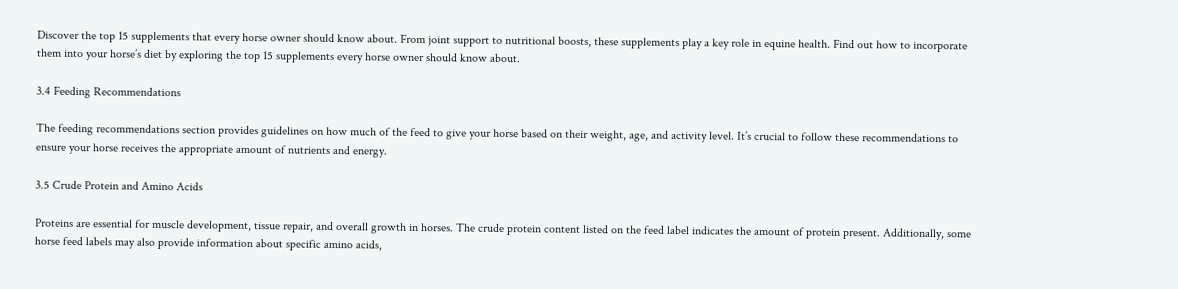Discover the top 15 supplements that every horse owner should know about. From joint support to nutritional boosts, these supplements play a key role in equine health. Find out how to incorporate them into your horse’s diet by exploring the top 15 supplements every horse owner should know about.

3.4 Feeding Recommendations

The feeding recommendations section provides guidelines on how much of the feed to give your horse based on their weight, age, and activity level. It’s crucial to follow these recommendations to ensure your horse receives the appropriate amount of nutrients and energy.

3.5 Crude Protein and Amino Acids

Proteins are essential for muscle development, tissue repair, and overall growth in horses. The crude protein content listed on the feed label indicates the amount of protein present. Additionally, some horse feed labels may also provide information about specific amino acids,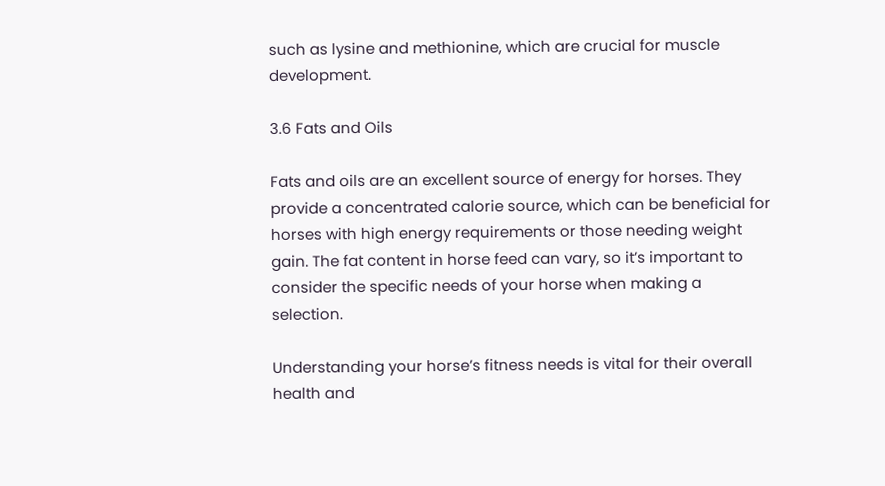such as lysine and methionine, which are crucial for muscle development.

3.6 Fats and Oils

Fats and oils are an excellent source of energy for horses. They provide a concentrated calorie source, which can be beneficial for horses with high energy requirements or those needing weight gain. The fat content in horse feed can vary, so it’s important to consider the specific needs of your horse when making a selection.

Understanding your horse’s fitness needs is vital for their overall health and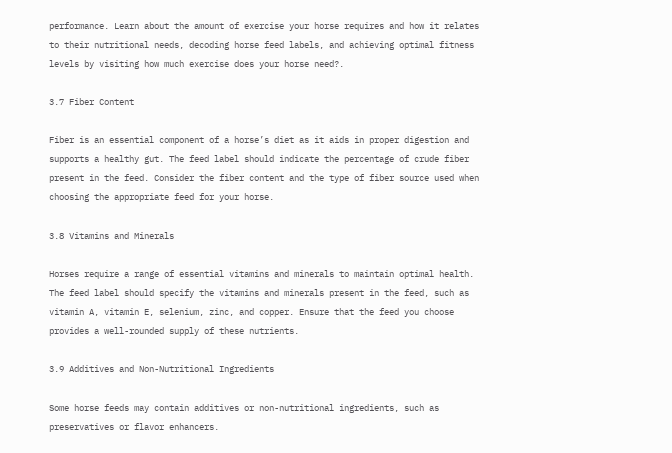performance. Learn about the amount of exercise your horse requires and how it relates to their nutritional needs, decoding horse feed labels, and achieving optimal fitness levels by visiting how much exercise does your horse need?.

3.7 Fiber Content

Fiber is an essential component of a horse’s diet as it aids in proper digestion and supports a healthy gut. The feed label should indicate the percentage of crude fiber present in the feed. Consider the fiber content and the type of fiber source used when choosing the appropriate feed for your horse.

3.8 Vitamins and Minerals

Horses require a range of essential vitamins and minerals to maintain optimal health. The feed label should specify the vitamins and minerals present in the feed, such as vitamin A, vitamin E, selenium, zinc, and copper. Ensure that the feed you choose provides a well-rounded supply of these nutrients.

3.9 Additives and Non-Nutritional Ingredients

Some horse feeds may contain additives or non-nutritional ingredients, such as preservatives or flavor enhancers.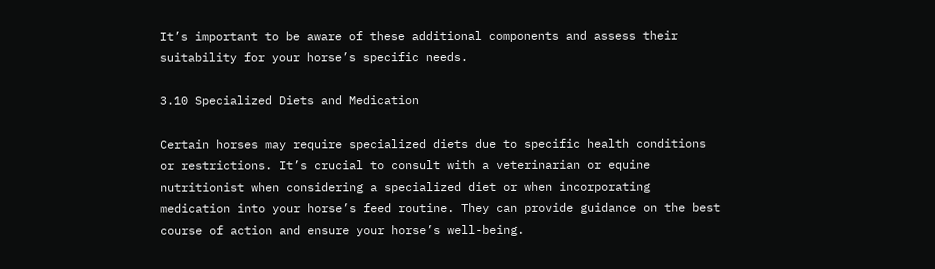It’s important to be aware of these additional components and assess their suitability for your horse’s specific needs.

3.10 Specialized Diets and Medication

Certain horses may require specialized diets due to specific health conditions or restrictions. It’s crucial to consult with a veterinarian or equine nutritionist when considering a specialized diet or when incorporating medication into your horse’s feed routine. They can provide guidance on the best course of action and ensure your horse’s well-being.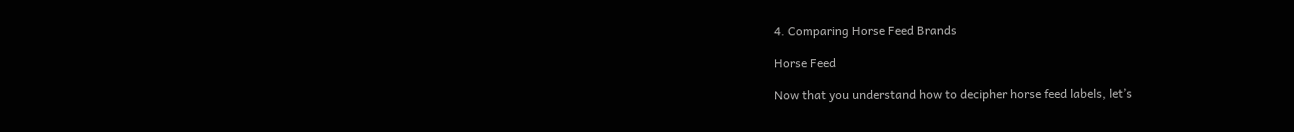4. Comparing Horse Feed Brands

Horse Feed

Now that you understand how to decipher horse feed labels, let’s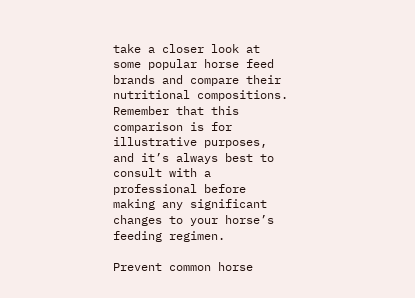take a closer look at some popular horse feed brands and compare their nutritional compositions. Remember that this comparison is for illustrative purposes, and it’s always best to consult with a professional before making any significant changes to your horse’s feeding regimen.

Prevent common horse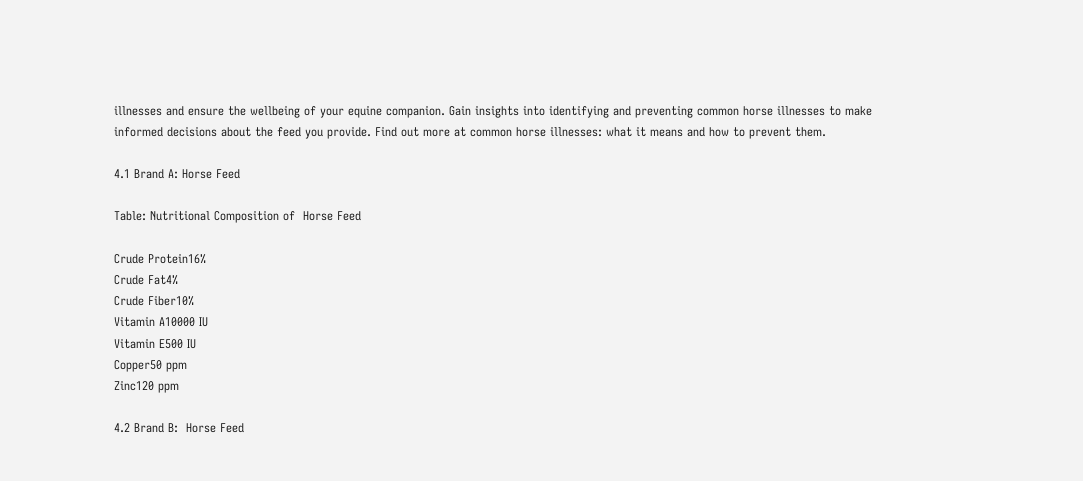illnesses and ensure the wellbeing of your equine companion. Gain insights into identifying and preventing common horse illnesses to make informed decisions about the feed you provide. Find out more at common horse illnesses: what it means and how to prevent them.

4.1 Brand A: Horse Feed

Table: Nutritional Composition of  Horse Feed

Crude Protein16%
Crude Fat4%
Crude Fiber10%
Vitamin A10000 IU
Vitamin E500 IU
Copper50 ppm
Zinc120 ppm

4.2 Brand B:  Horse Feed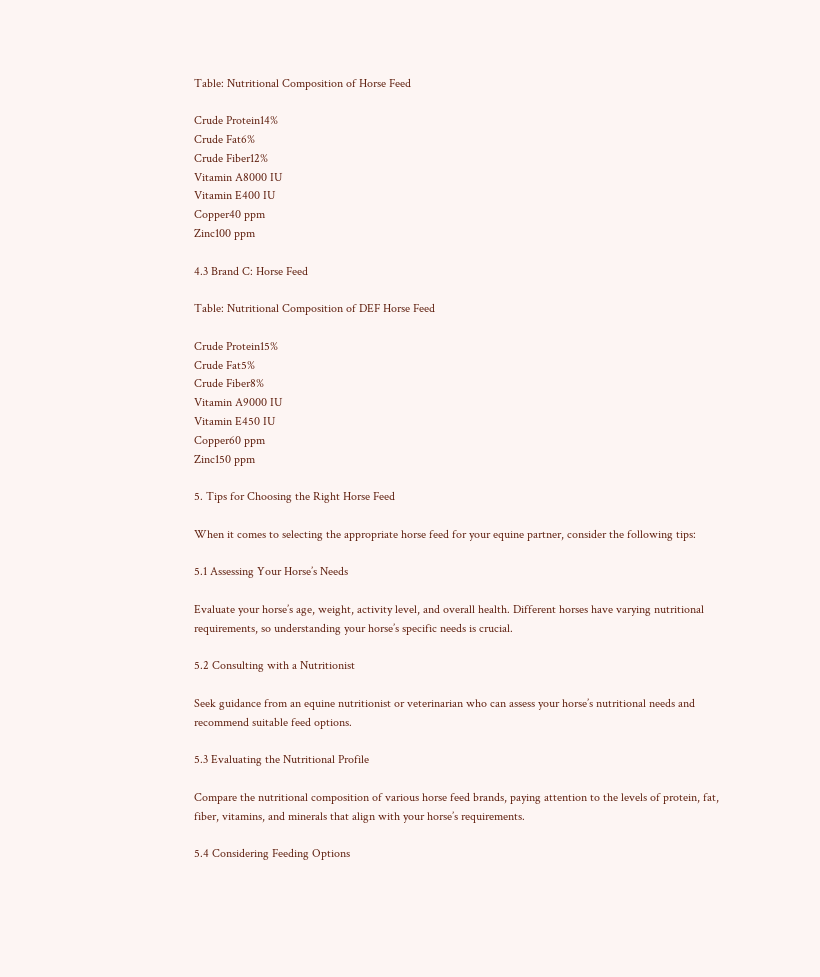Table: Nutritional Composition of Horse Feed

Crude Protein14%
Crude Fat6%
Crude Fiber12%
Vitamin A8000 IU
Vitamin E400 IU
Copper40 ppm
Zinc100 ppm

4.3 Brand C: Horse Feed

Table: Nutritional Composition of DEF Horse Feed

Crude Protein15%
Crude Fat5%
Crude Fiber8%
Vitamin A9000 IU
Vitamin E450 IU
Copper60 ppm
Zinc150 ppm

5. Tips for Choosing the Right Horse Feed

When it comes to selecting the appropriate horse feed for your equine partner, consider the following tips:

5.1 Assessing Your Horse’s Needs

Evaluate your horse’s age, weight, activity level, and overall health. Different horses have varying nutritional requirements, so understanding your horse’s specific needs is crucial.

5.2 Consulting with a Nutritionist

Seek guidance from an equine nutritionist or veterinarian who can assess your horse’s nutritional needs and recommend suitable feed options.

5.3 Evaluating the Nutritional Profile

Compare the nutritional composition of various horse feed brands, paying attention to the levels of protein, fat, fiber, vitamins, and minerals that align with your horse’s requirements.

5.4 Considering Feeding Options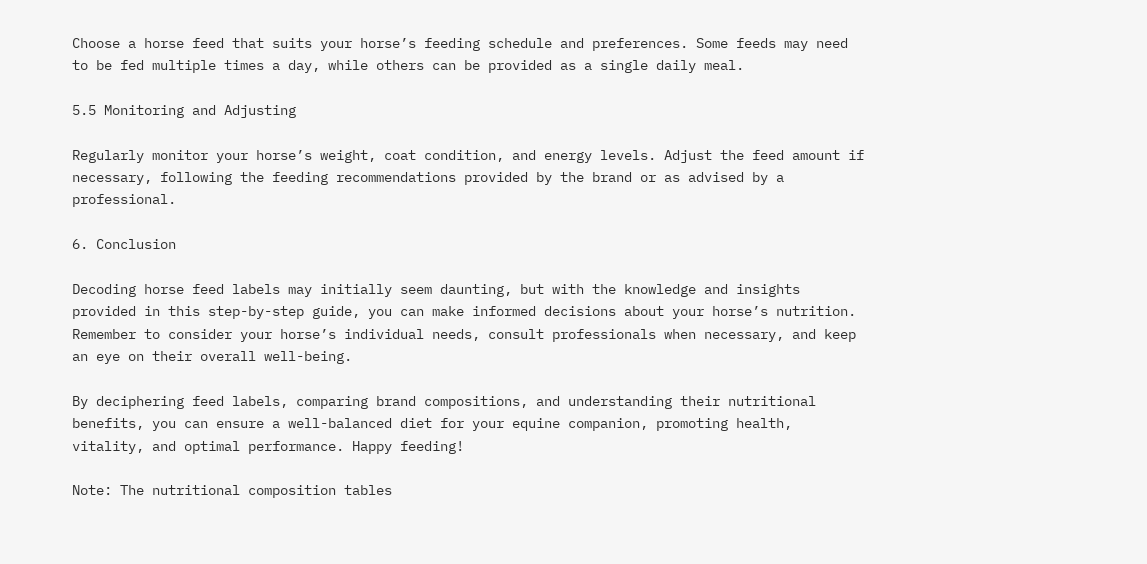Choose a horse feed that suits your horse’s feeding schedule and preferences. Some feeds may need to be fed multiple times a day, while others can be provided as a single daily meal.

5.5 Monitoring and Adjusting

Regularly monitor your horse’s weight, coat condition, and energy levels. Adjust the feed amount if necessary, following the feeding recommendations provided by the brand or as advised by a professional.

6. Conclusion

Decoding horse feed labels may initially seem daunting, but with the knowledge and insights provided in this step-by-step guide, you can make informed decisions about your horse’s nutrition. Remember to consider your horse’s individual needs, consult professionals when necessary, and keep an eye on their overall well-being.

By deciphering feed labels, comparing brand compositions, and understanding their nutritional benefits, you can ensure a well-balanced diet for your equine companion, promoting health, vitality, and optimal performance. Happy feeding!

Note: The nutritional composition tables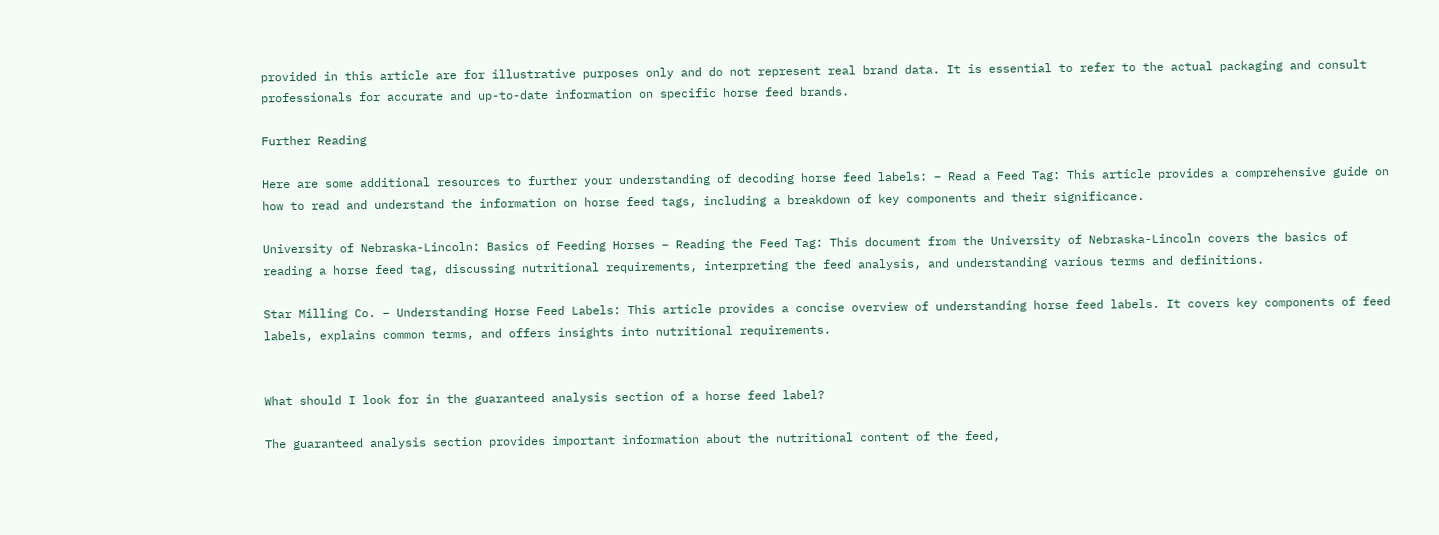provided in this article are for illustrative purposes only and do not represent real brand data. It is essential to refer to the actual packaging and consult professionals for accurate and up-to-date information on specific horse feed brands.

Further Reading

Here are some additional resources to further your understanding of decoding horse feed labels: – Read a Feed Tag: This article provides a comprehensive guide on how to read and understand the information on horse feed tags, including a breakdown of key components and their significance.

University of Nebraska-Lincoln: Basics of Feeding Horses – Reading the Feed Tag: This document from the University of Nebraska-Lincoln covers the basics of reading a horse feed tag, discussing nutritional requirements, interpreting the feed analysis, and understanding various terms and definitions.

Star Milling Co. – Understanding Horse Feed Labels: This article provides a concise overview of understanding horse feed labels. It covers key components of feed labels, explains common terms, and offers insights into nutritional requirements.


What should I look for in the guaranteed analysis section of a horse feed label?

The guaranteed analysis section provides important information about the nutritional content of the feed,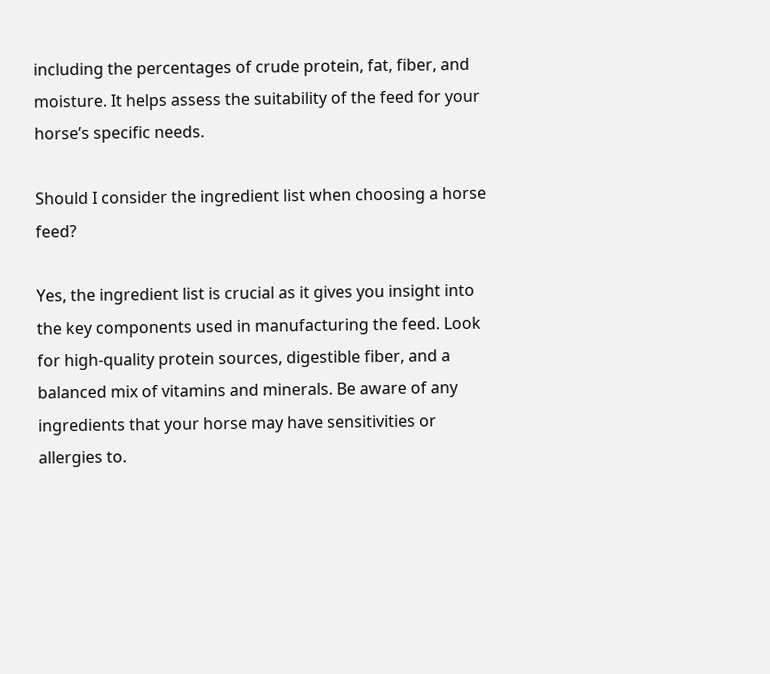including the percentages of crude protein, fat, fiber, and moisture. It helps assess the suitability of the feed for your horse’s specific needs.

Should I consider the ingredient list when choosing a horse feed?

Yes, the ingredient list is crucial as it gives you insight into the key components used in manufacturing the feed. Look for high-quality protein sources, digestible fiber, and a balanced mix of vitamins and minerals. Be aware of any ingredients that your horse may have sensitivities or allergies to.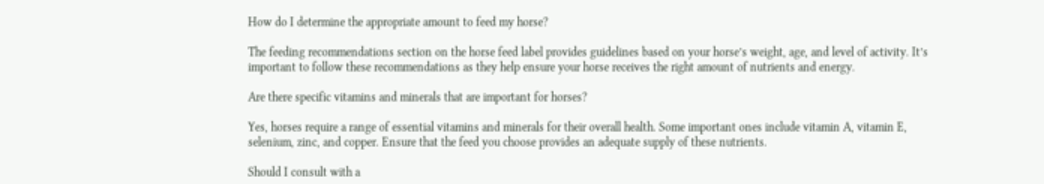How do I determine the appropriate amount to feed my horse?

The feeding recommendations section on the horse feed label provides guidelines based on your horse’s weight, age, and level of activity. It’s important to follow these recommendations as they help ensure your horse receives the right amount of nutrients and energy.

Are there specific vitamins and minerals that are important for horses?

Yes, horses require a range of essential vitamins and minerals for their overall health. Some important ones include vitamin A, vitamin E, selenium, zinc, and copper. Ensure that the feed you choose provides an adequate supply of these nutrients.

Should I consult with a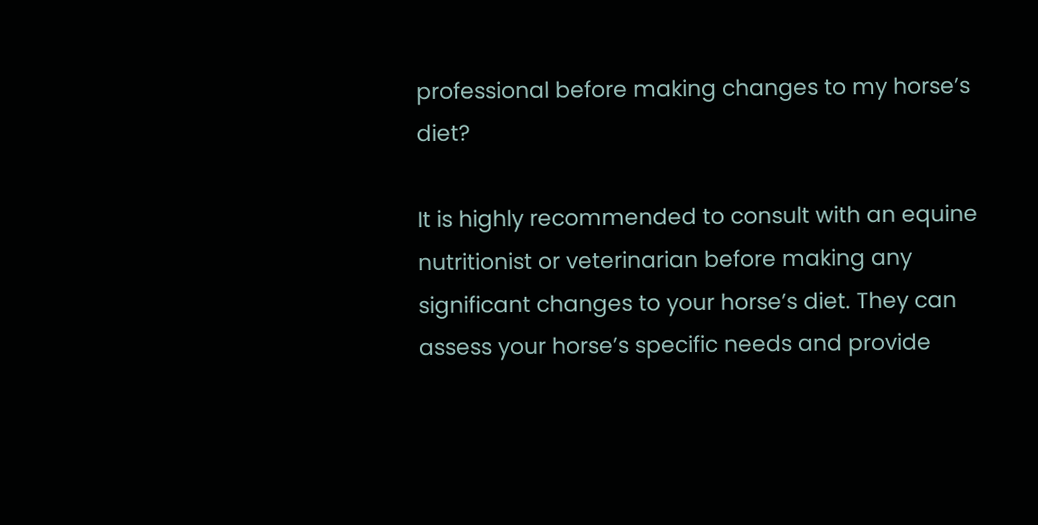professional before making changes to my horse’s diet?

It is highly recommended to consult with an equine nutritionist or veterinarian before making any significant changes to your horse’s diet. They can assess your horse’s specific needs and provide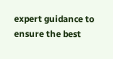expert guidance to ensure the best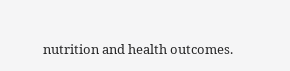nutrition and health outcomes.